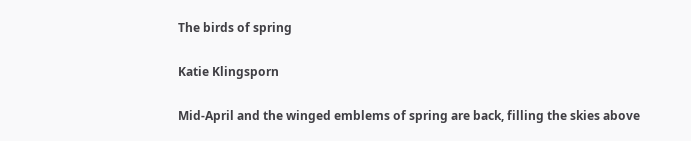The birds of spring

Katie Klingsporn

Mid-April and the winged emblems of spring are back, filling the skies above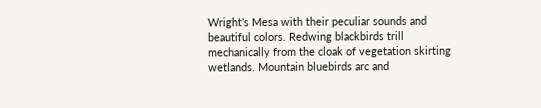Wright’s Mesa with their peculiar sounds and beautiful colors. Redwing blackbirds trill mechanically from the cloak of vegetation skirting wetlands. Mountain bluebirds arc and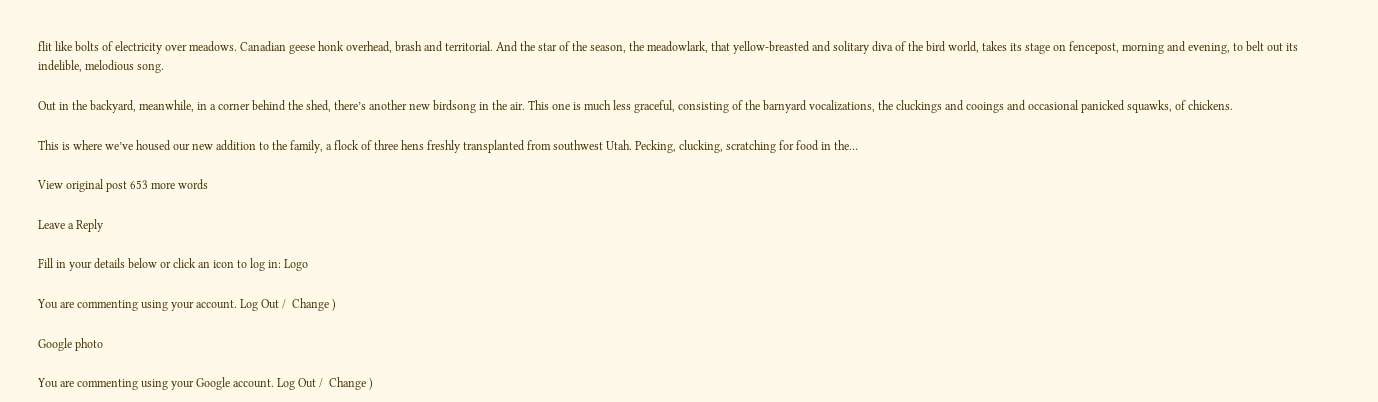flit like bolts of electricity over meadows. Canadian geese honk overhead, brash and territorial. And the star of the season, the meadowlark, that yellow-breasted and solitary diva of the bird world, takes its stage on fencepost, morning and evening, to belt out its indelible, melodious song.

Out in the backyard, meanwhile, in a corner behind the shed, there’s another new birdsong in the air. This one is much less graceful, consisting of the barnyard vocalizations, the cluckings and cooings and occasional panicked squawks, of chickens.

This is where we’ve housed our new addition to the family, a flock of three hens freshly transplanted from southwest Utah. Pecking, clucking, scratching for food in the…

View original post 653 more words

Leave a Reply

Fill in your details below or click an icon to log in: Logo

You are commenting using your account. Log Out /  Change )

Google photo

You are commenting using your Google account. Log Out /  Change )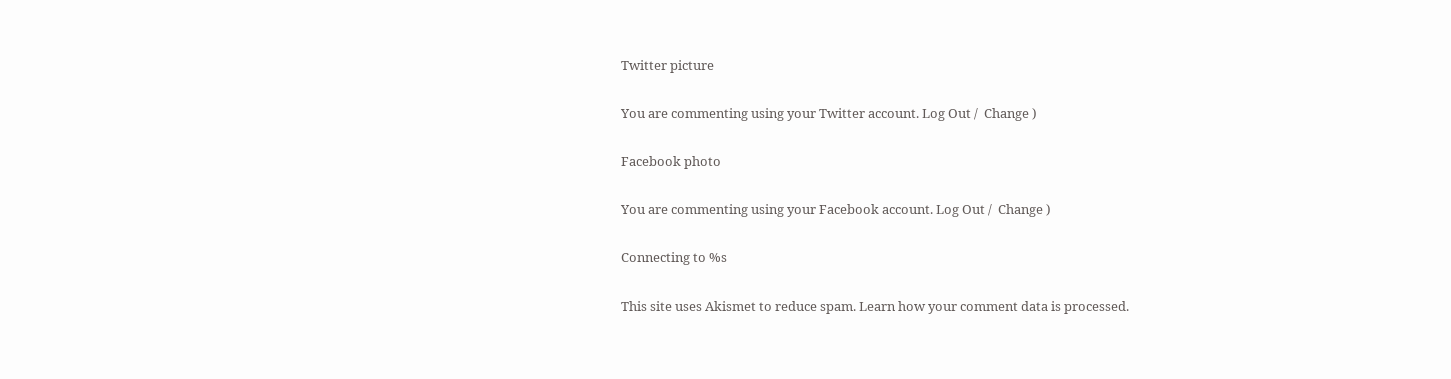Twitter picture

You are commenting using your Twitter account. Log Out /  Change )

Facebook photo

You are commenting using your Facebook account. Log Out /  Change )

Connecting to %s

This site uses Akismet to reduce spam. Learn how your comment data is processed.